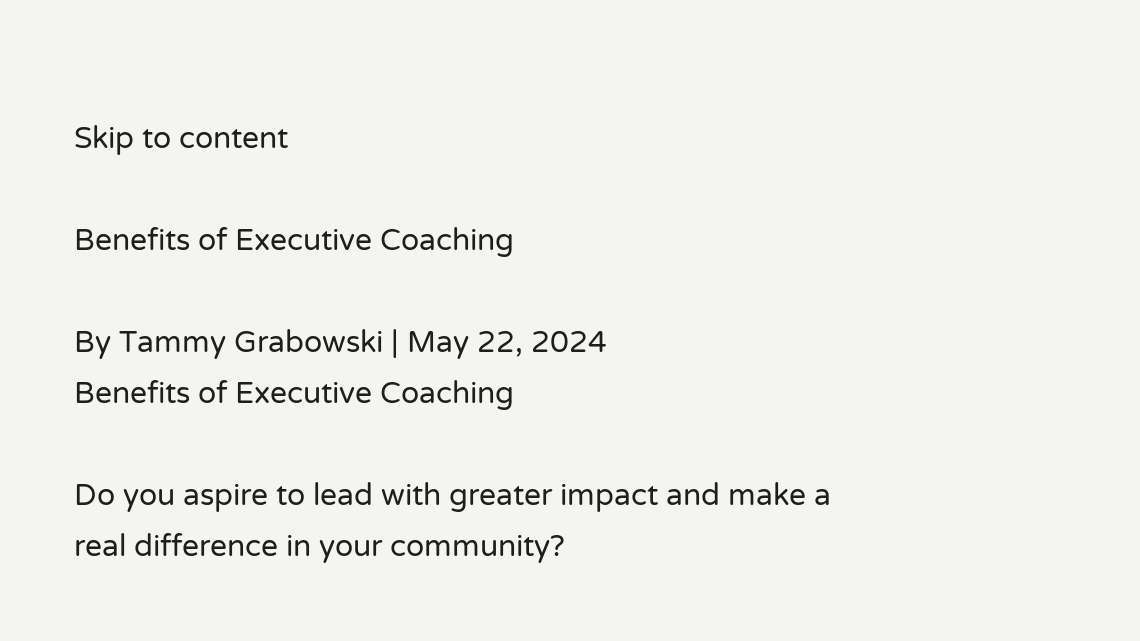Skip to content

Benefits of Executive Coaching

By Tammy Grabowski | May 22, 2024
Benefits of Executive Coaching

Do you aspire to lead with greater impact and make a real difference in your community?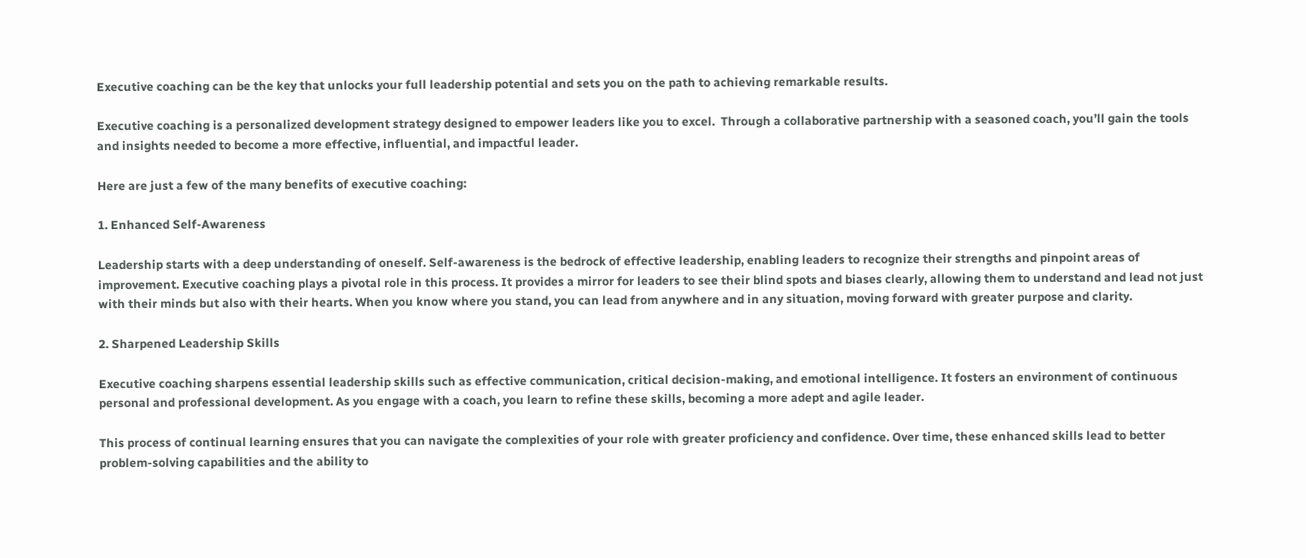Executive coaching can be the key that unlocks your full leadership potential and sets you on the path to achieving remarkable results.

Executive coaching is a personalized development strategy designed to empower leaders like you to excel.  Through a collaborative partnership with a seasoned coach, you’ll gain the tools and insights needed to become a more effective, influential, and impactful leader.

Here are just a few of the many benefits of executive coaching:

1. Enhanced Self-Awareness

Leadership starts with a deep understanding of oneself. Self-awareness is the bedrock of effective leadership, enabling leaders to recognize their strengths and pinpoint areas of improvement. Executive coaching plays a pivotal role in this process. It provides a mirror for leaders to see their blind spots and biases clearly, allowing them to understand and lead not just with their minds but also with their hearts. When you know where you stand, you can lead from anywhere and in any situation, moving forward with greater purpose and clarity.

2. Sharpened Leadership Skills

Executive coaching sharpens essential leadership skills such as effective communication, critical decision-making, and emotional intelligence. It fosters an environment of continuous personal and professional development. As you engage with a coach, you learn to refine these skills, becoming a more adept and agile leader.

This process of continual learning ensures that you can navigate the complexities of your role with greater proficiency and confidence. Over time, these enhanced skills lead to better problem-solving capabilities and the ability to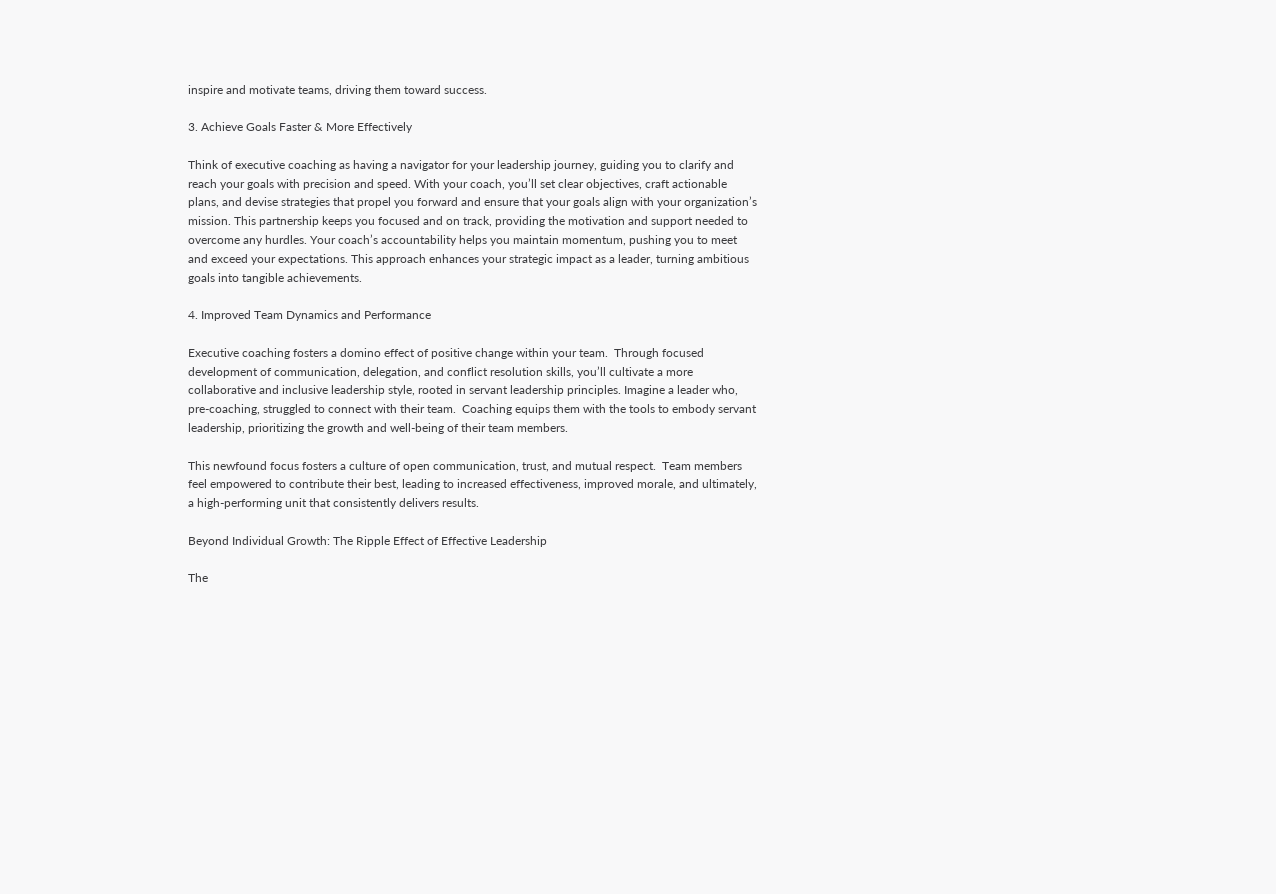inspire and motivate teams, driving them toward success.

3. Achieve Goals Faster & More Effectively

Think of executive coaching as having a navigator for your leadership journey, guiding you to clarify and reach your goals with precision and speed. With your coach, you’ll set clear objectives, craft actionable plans, and devise strategies that propel you forward and ensure that your goals align with your organization’s mission. This partnership keeps you focused and on track, providing the motivation and support needed to overcome any hurdles. Your coach’s accountability helps you maintain momentum, pushing you to meet and exceed your expectations. This approach enhances your strategic impact as a leader, turning ambitious goals into tangible achievements.

4. Improved Team Dynamics and Performance

Executive coaching fosters a domino effect of positive change within your team.  Through focused development of communication, delegation, and conflict resolution skills, you’ll cultivate a more collaborative and inclusive leadership style, rooted in servant leadership principles. Imagine a leader who, pre-coaching, struggled to connect with their team.  Coaching equips them with the tools to embody servant leadership, prioritizing the growth and well-being of their team members.

This newfound focus fosters a culture of open communication, trust, and mutual respect.  Team members feel empowered to contribute their best, leading to increased effectiveness, improved morale, and ultimately, a high-performing unit that consistently delivers results.

Beyond Individual Growth: The Ripple Effect of Effective Leadership

The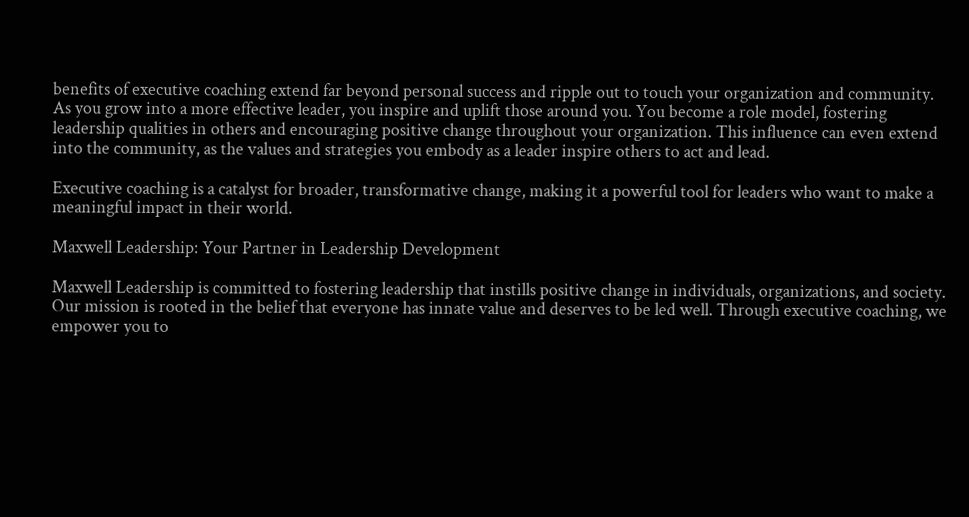benefits of executive coaching extend far beyond personal success and ripple out to touch your organization and community. As you grow into a more effective leader, you inspire and uplift those around you. You become a role model, fostering leadership qualities in others and encouraging positive change throughout your organization. This influence can even extend into the community, as the values and strategies you embody as a leader inspire others to act and lead.

Executive coaching is a catalyst for broader, transformative change, making it a powerful tool for leaders who want to make a meaningful impact in their world.

Maxwell Leadership: Your Partner in Leadership Development

Maxwell Leadership is committed to fostering leadership that instills positive change in individuals, organizations, and society. Our mission is rooted in the belief that everyone has innate value and deserves to be led well. Through executive coaching, we empower you to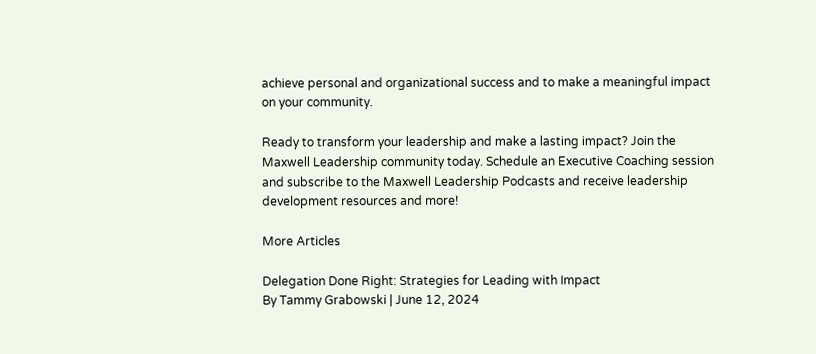achieve personal and organizational success and to make a meaningful impact on your community.

Ready to transform your leadership and make a lasting impact? Join the Maxwell Leadership community today. Schedule an Executive Coaching session and subscribe to the Maxwell Leadership Podcasts and receive leadership development resources and more!

More Articles

Delegation Done Right: Strategies for Leading with Impact
By Tammy Grabowski | June 12, 2024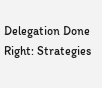Delegation Done Right: Strategies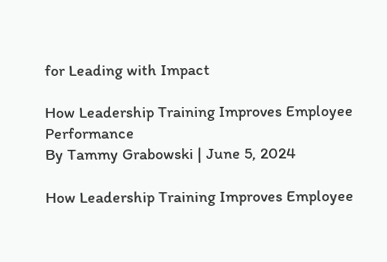for Leading with Impact

How Leadership Training Improves Employee Performance
By Tammy Grabowski | June 5, 2024

How Leadership Training Improves Employee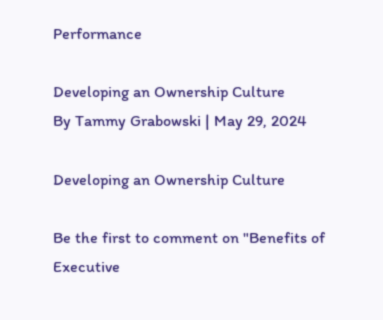Performance

Developing an Ownership Culture
By Tammy Grabowski | May 29, 2024

Developing an Ownership Culture

Be the first to comment on "Benefits of Executive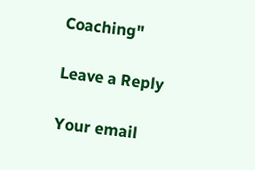Coaching"

Leave a Reply

Your email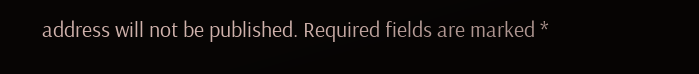address will not be published. Required fields are marked *